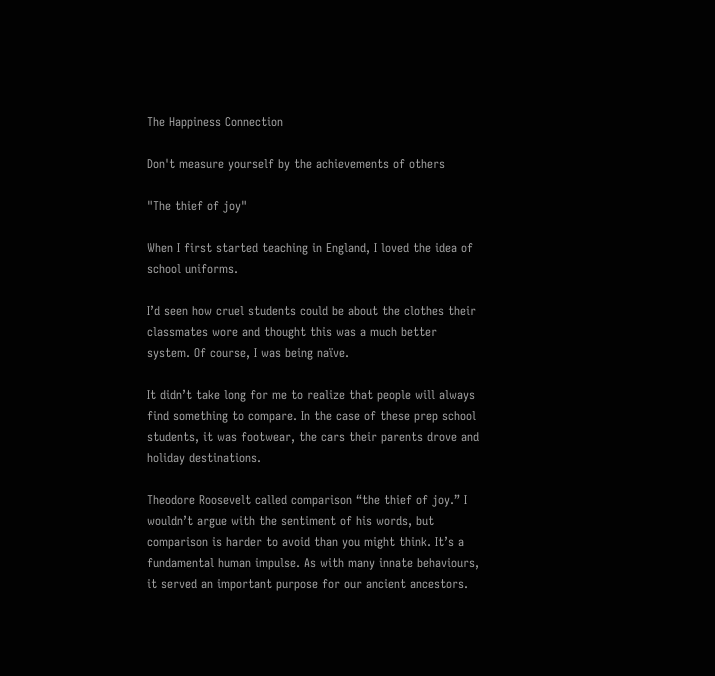The Happiness Connection

Don't measure yourself by the achievements of others

"The thief of joy"

When I first started teaching in England, I loved the idea of school uniforms.

I’d seen how cruel students could be about the clothes their classmates wore and thought this was a much better system. Of course, I was being naïve.

It didn’t take long for me to realize that people will always find something to compare. In the case of these prep school students, it was footwear, the cars their parents drove and holiday destinations.

Theodore Roosevelt called comparison “the thief of joy.” I wouldn’t argue with the sentiment of his words, but comparison is harder to avoid than you might think. It’s a fundamental human impulse. As with many innate behaviours, it served an important purpose for our ancient ancestors.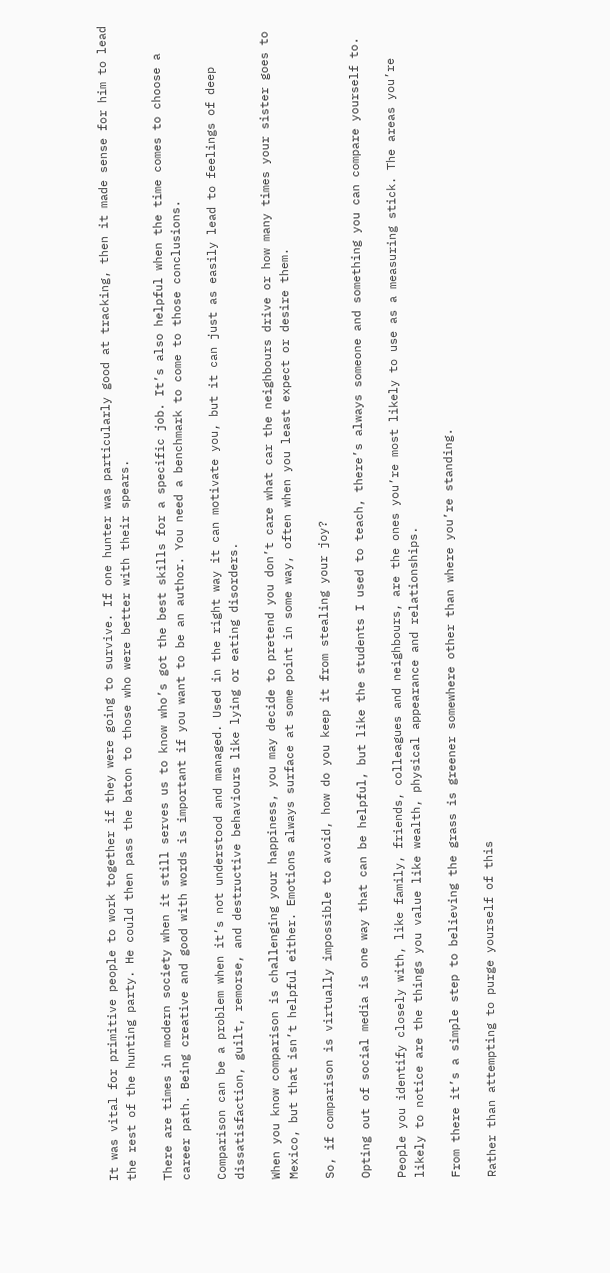It was vital for primitive people to work together if they were going to survive. If one hunter was particularly good at tracking, then it made sense for him to lead the rest of the hunting party. He could then pass the baton to those who were better with their spears.

There are times in modern society when it still serves us to know who’s got the best skills for a specific job. It’s also helpful when the time comes to choose a career path. Being creative and good with words is important if you want to be an author. You need a benchmark to come to those conclusions.

Comparison can be a problem when it’s not understood and managed. Used in the right way it can motivate you, but it can just as easily lead to feelings of deep dissatisfaction, guilt, remorse, and destructive behaviours like lying or eating disorders.

When you know comparison is challenging your happiness, you may decide to pretend you don’t care what car the neighbours drive or how many times your sister goes to Mexico, but that isn’t helpful either. Emotions always surface at some point in some way, often when you least expect or desire them.

So, if comparison is virtually impossible to avoid, how do you keep it from stealing your joy?

Opting out of social media is one way that can be helpful, but like the students I used to teach, there’s always someone and something you can compare yourself to.

People you identify closely with, like family, friends, colleagues and neighbours, are the ones you’re most likely to use as a measuring stick. The areas you’re likely to notice are the things you value like wealth, physical appearance and relationships.

From there it’s a simple step to believing the grass is greener somewhere other than where you’re standing.

Rather than attempting to purge yourself of this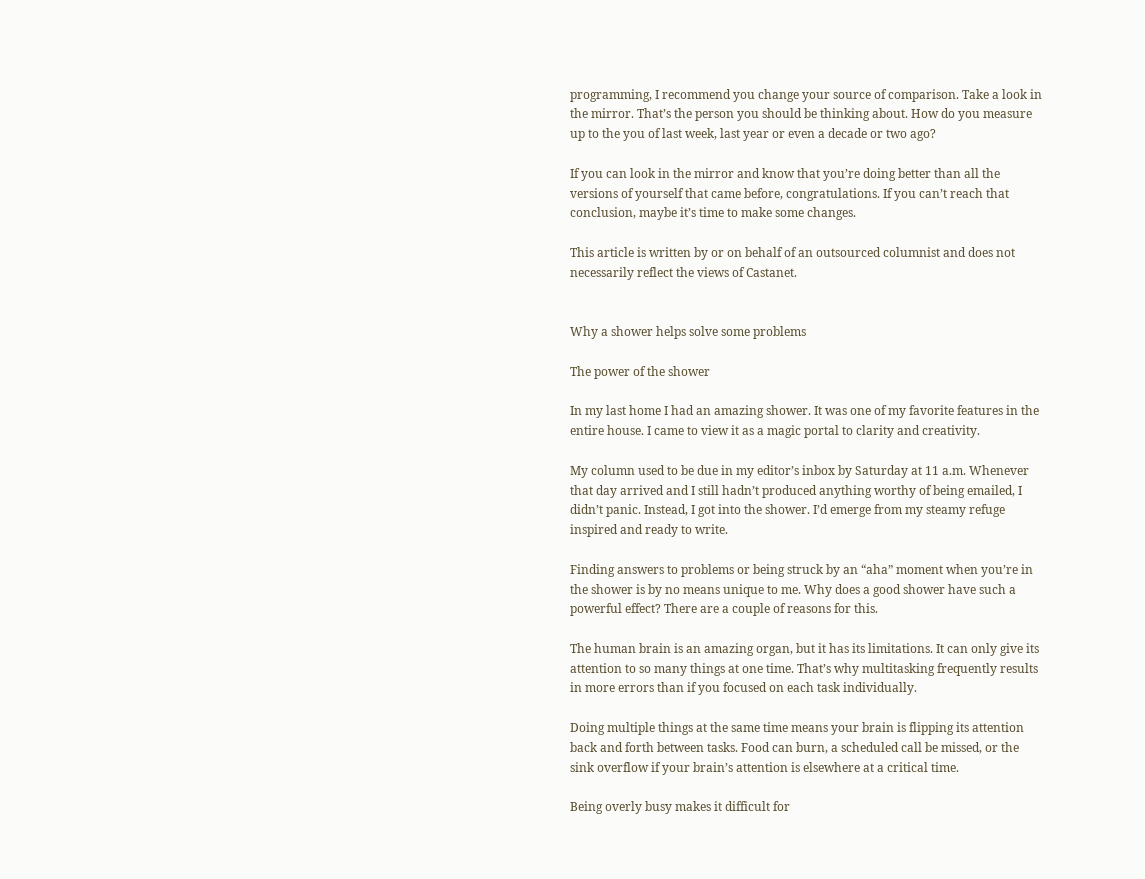programming, I recommend you change your source of comparison. Take a look in the mirror. That’s the person you should be thinking about. How do you measure up to the you of last week, last year or even a decade or two ago?

If you can look in the mirror and know that you’re doing better than all the versions of yourself that came before, congratulations. If you can’t reach that conclusion, maybe it’s time to make some changes.

This article is written by or on behalf of an outsourced columnist and does not necessarily reflect the views of Castanet.


Why a shower helps solve some problems

The power of the shower

In my last home I had an amazing shower. It was one of my favorite features in the entire house. I came to view it as a magic portal to clarity and creativity.

My column used to be due in my editor’s inbox by Saturday at 11 a.m. Whenever that day arrived and I still hadn’t produced anything worthy of being emailed, I didn’t panic. Instead, I got into the shower. I’d emerge from my steamy refuge inspired and ready to write.

Finding answers to problems or being struck by an “aha” moment when you’re in the shower is by no means unique to me. Why does a good shower have such a powerful effect? There are a couple of reasons for this.

The human brain is an amazing organ, but it has its limitations. It can only give its attention to so many things at one time. That’s why multitasking frequently results in more errors than if you focused on each task individually.

Doing multiple things at the same time means your brain is flipping its attention back and forth between tasks. Food can burn, a scheduled call be missed, or the sink overflow if your brain’s attention is elsewhere at a critical time.

Being overly busy makes it difficult for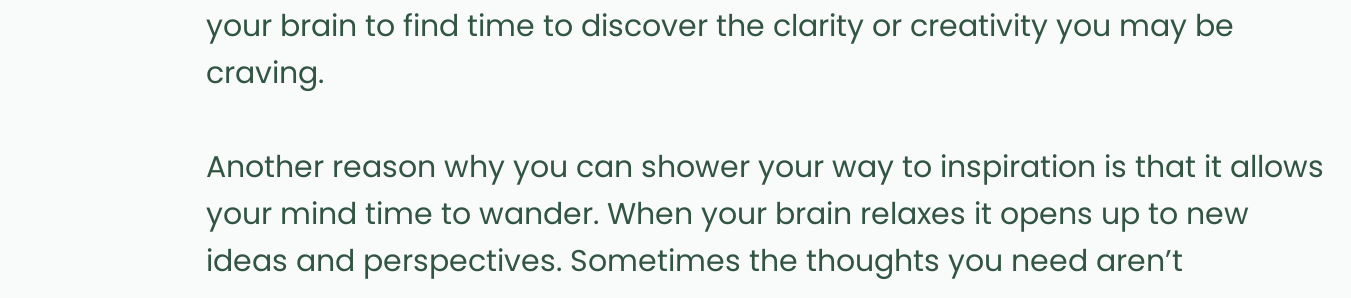your brain to find time to discover the clarity or creativity you may be craving.

Another reason why you can shower your way to inspiration is that it allows your mind time to wander. When your brain relaxes it opens up to new ideas and perspectives. Sometimes the thoughts you need aren’t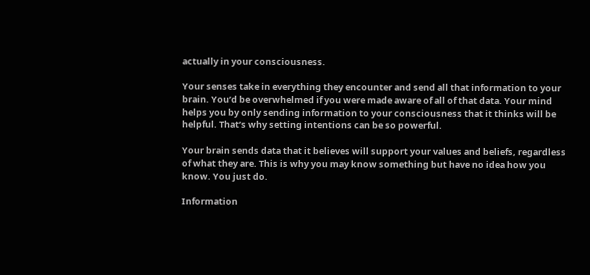actually in your consciousness.

Your senses take in everything they encounter and send all that information to your brain. You’d be overwhelmed if you were made aware of all of that data. Your mind helps you by only sending information to your consciousness that it thinks will be helpful. That’s why setting intentions can be so powerful.

Your brain sends data that it believes will support your values and beliefs, regardless of what they are. This is why you may know something but have no idea how you know. You just do.

Information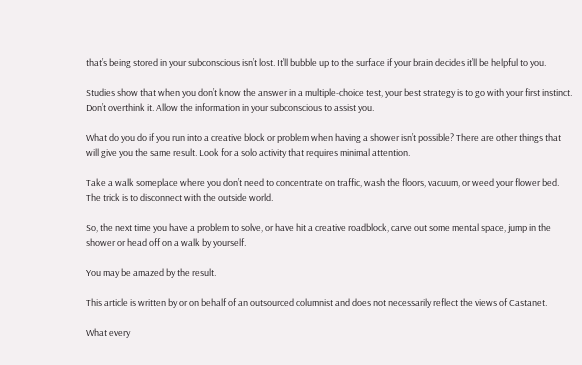that’s being stored in your subconscious isn’t lost. It’ll bubble up to the surface if your brain decides it’ll be helpful to you.

Studies show that when you don’t know the answer in a multiple-choice test, your best strategy is to go with your first instinct. Don’t overthink it. Allow the information in your subconscious to assist you.

What do you do if you run into a creative block or problem when having a shower isn’t possible? There are other things that will give you the same result. Look for a solo activity that requires minimal attention.

Take a walk someplace where you don’t need to concentrate on traffic, wash the floors, vacuum, or weed your flower bed. The trick is to disconnect with the outside world.

So, the next time you have a problem to solve, or have hit a creative roadblock, carve out some mental space, jump in the shower or head off on a walk by yourself.

You may be amazed by the result.

This article is written by or on behalf of an outsourced columnist and does not necessarily reflect the views of Castanet.

What every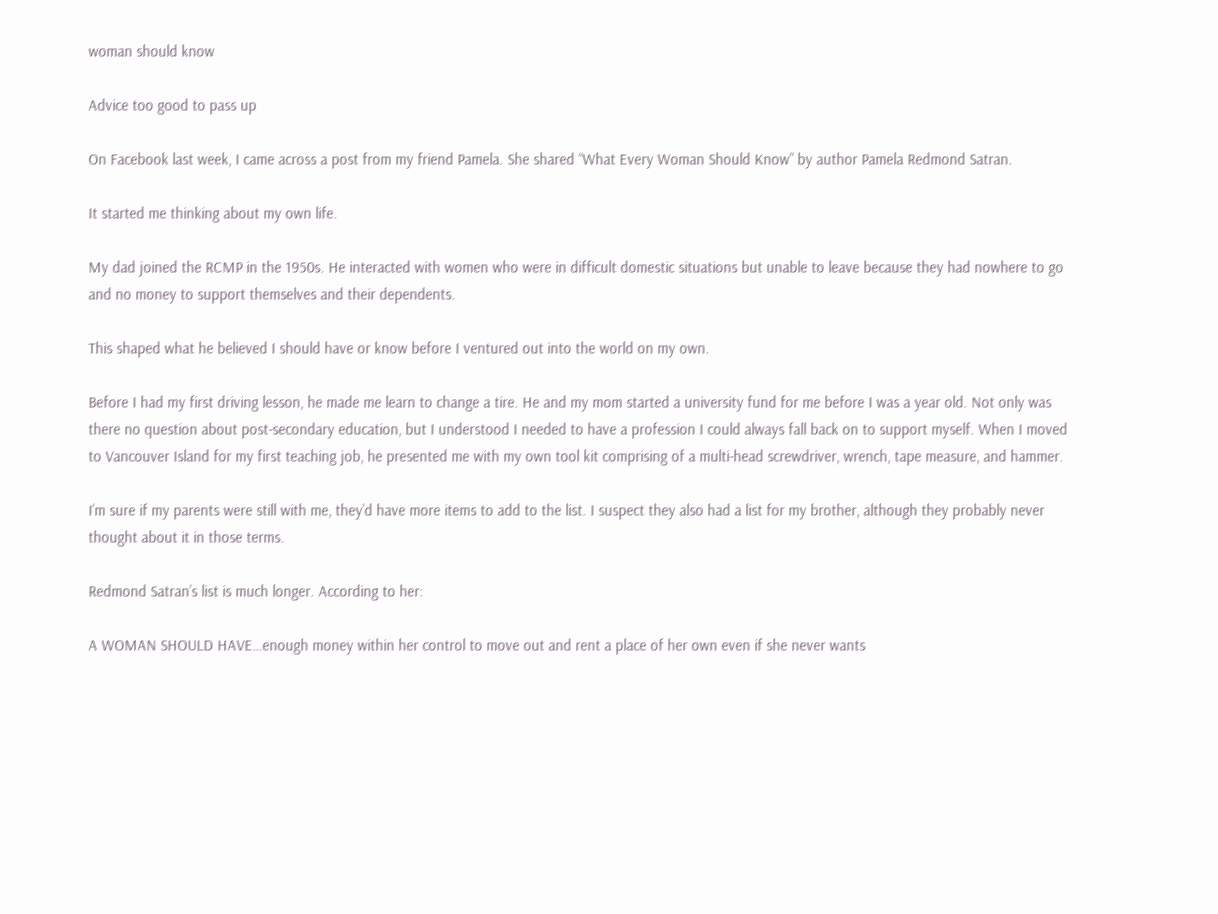woman should know

Advice too good to pass up

On Facebook last week, I came across a post from my friend Pamela. She shared “What Every Woman Should Know” by author Pamela Redmond Satran.

It started me thinking about my own life.

My dad joined the RCMP in the 1950s. He interacted with women who were in difficult domestic situations but unable to leave because they had nowhere to go and no money to support themselves and their dependents.

This shaped what he believed I should have or know before I ventured out into the world on my own.

Before I had my first driving lesson, he made me learn to change a tire. He and my mom started a university fund for me before I was a year old. Not only was there no question about post-secondary education, but I understood I needed to have a profession I could always fall back on to support myself. When I moved to Vancouver Island for my first teaching job, he presented me with my own tool kit comprising of a multi-head screwdriver, wrench, tape measure, and hammer.

I’m sure if my parents were still with me, they’d have more items to add to the list. I suspect they also had a list for my brother, although they probably never thought about it in those terms.

Redmond Satran’s list is much longer. According to her:

A WOMAN SHOULD HAVE…enough money within her control to move out and rent a place of her own even if she never wants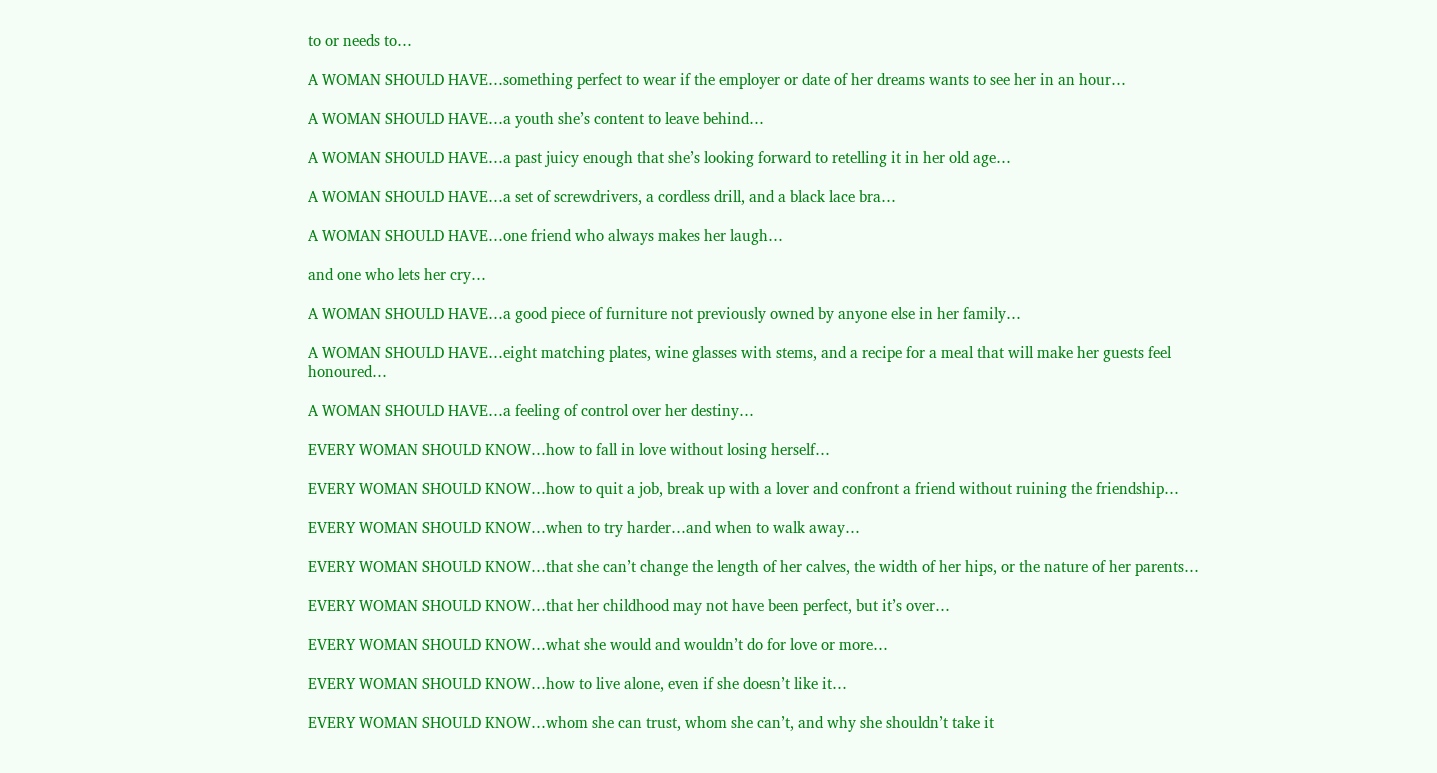to or needs to…

A WOMAN SHOULD HAVE…something perfect to wear if the employer or date of her dreams wants to see her in an hour…

A WOMAN SHOULD HAVE…a youth she’s content to leave behind…

A WOMAN SHOULD HAVE…a past juicy enough that she’s looking forward to retelling it in her old age…

A WOMAN SHOULD HAVE…a set of screwdrivers, a cordless drill, and a black lace bra…

A WOMAN SHOULD HAVE…one friend who always makes her laugh…

and one who lets her cry…

A WOMAN SHOULD HAVE…a good piece of furniture not previously owned by anyone else in her family…

A WOMAN SHOULD HAVE…eight matching plates, wine glasses with stems, and a recipe for a meal that will make her guests feel honoured…

A WOMAN SHOULD HAVE…a feeling of control over her destiny…

EVERY WOMAN SHOULD KNOW…how to fall in love without losing herself…

EVERY WOMAN SHOULD KNOW…how to quit a job, break up with a lover and confront a friend without ruining the friendship…

EVERY WOMAN SHOULD KNOW…when to try harder…and when to walk away…

EVERY WOMAN SHOULD KNOW…that she can’t change the length of her calves, the width of her hips, or the nature of her parents…

EVERY WOMAN SHOULD KNOW…that her childhood may not have been perfect, but it’s over…

EVERY WOMAN SHOULD KNOW…what she would and wouldn’t do for love or more…

EVERY WOMAN SHOULD KNOW…how to live alone, even if she doesn’t like it…

EVERY WOMAN SHOULD KNOW…whom she can trust, whom she can’t, and why she shouldn’t take it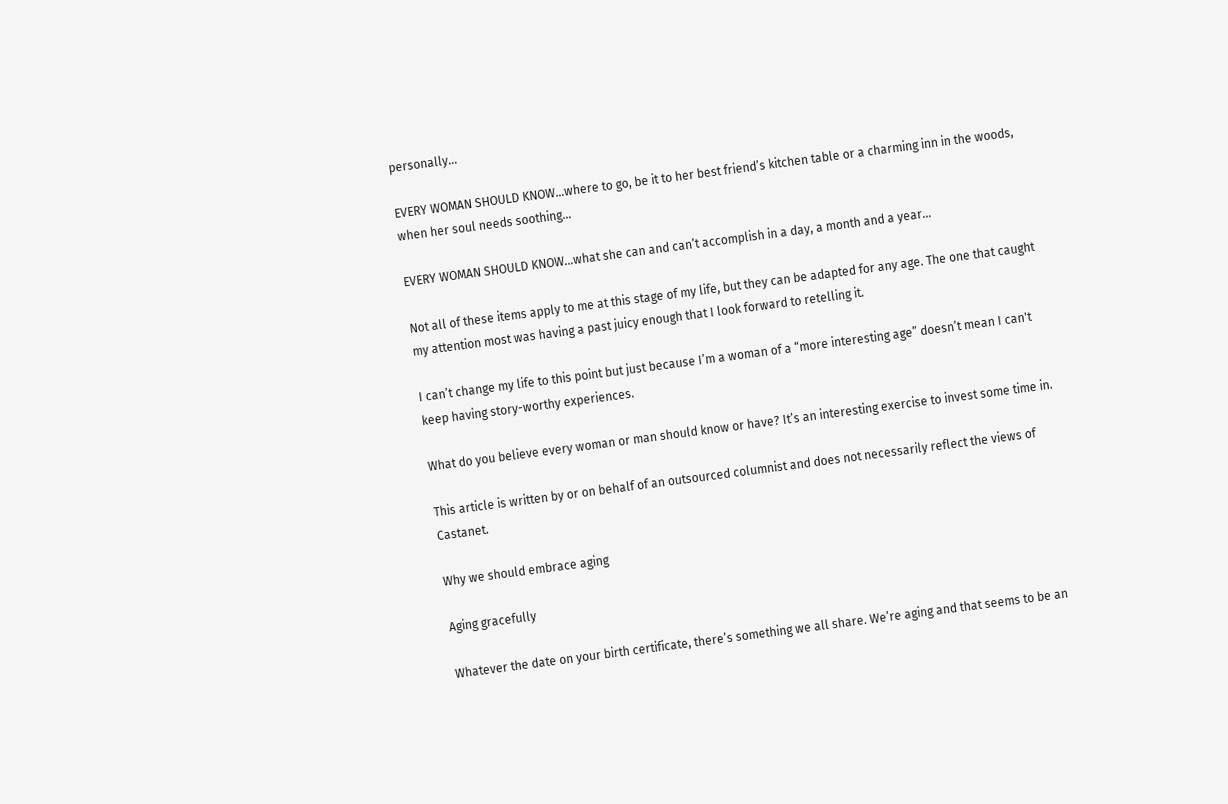personally…

EVERY WOMAN SHOULD KNOW…where to go, be it to her best friend’s kitchen table or a charming inn in the woods, when her soul needs soothing…

EVERY WOMAN SHOULD KNOW…what she can and can’t accomplish in a day, a month and a year…

Not all of these items apply to me at this stage of my life, but they can be adapted for any age. The one that caught my attention most was having a past juicy enough that I look forward to retelling it.

I can’t change my life to this point but just because I’m a woman of a “more interesting age” doesn’t mean I can't keep having story-worthy experiences.

What do you believe every woman or man should know or have? It’s an interesting exercise to invest some time in.

This article is written by or on behalf of an outsourced columnist and does not necessarily reflect the views of Castanet.

Why we should embrace aging

Aging gracefully

Whatever the date on your birth certificate, there’s something we all share. We’re aging and that seems to be an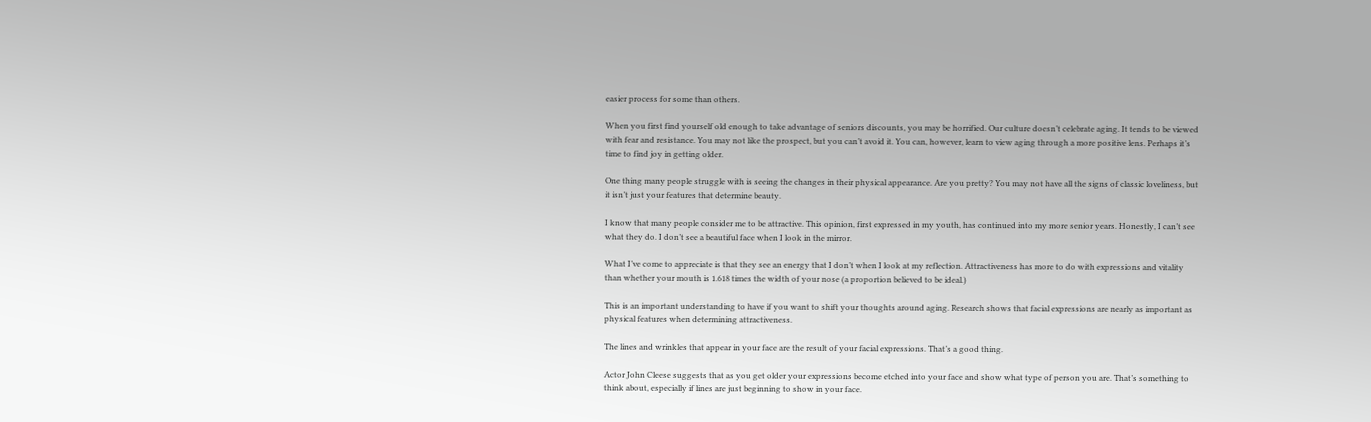easier process for some than others.

When you first find yourself old enough to take advantage of seniors discounts, you may be horrified. Our culture doesn’t celebrate aging. It tends to be viewed with fear and resistance. You may not like the prospect, but you can’t avoid it. You can, however, learn to view aging through a more positive lens. Perhaps it’s time to find joy in getting older.

One thing many people struggle with is seeing the changes in their physical appearance. Are you pretty? You may not have all the signs of classic loveliness, but it isn’t just your features that determine beauty.

I know that many people consider me to be attractive. This opinion, first expressed in my youth, has continued into my more senior years. Honestly, I can’t see what they do. I don’t see a beautiful face when I look in the mirror.

What I’ve come to appreciate is that they see an energy that I don’t when I look at my reflection. Attractiveness has more to do with expressions and vitality than whether your mouth is 1.618 times the width of your nose (a proportion believed to be ideal.)

This is an important understanding to have if you want to shift your thoughts around aging. Research shows that facial expressions are nearly as important as physical features when determining attractiveness.

The lines and wrinkles that appear in your face are the result of your facial expressions. That’s a good thing.

Actor John Cleese suggests that as you get older your expressions become etched into your face and show what type of person you are. That’s something to think about, especially if lines are just beginning to show in your face.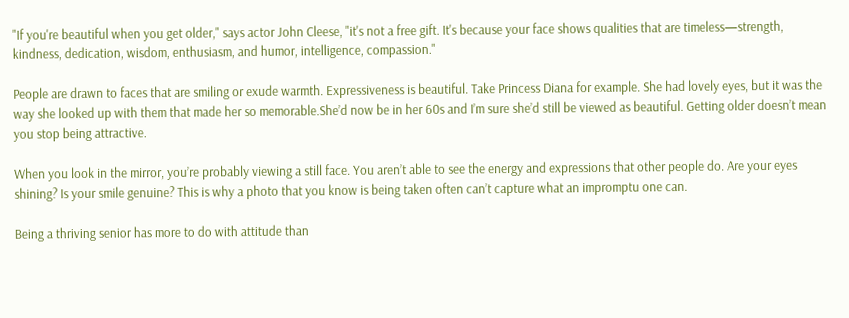"If you're beautiful when you get older," says actor John Cleese, "it's not a free gift. It's because your face shows qualities that are timeless—strength, kindness, dedication, wisdom, enthusiasm, and humor, intelligence, compassion."

People are drawn to faces that are smiling or exude warmth. Expressiveness is beautiful. Take Princess Diana for example. She had lovely eyes, but it was the way she looked up with them that made her so memorable.She’d now be in her 60s and I’m sure she’d still be viewed as beautiful. Getting older doesn’t mean you stop being attractive.

When you look in the mirror, you’re probably viewing a still face. You aren’t able to see the energy and expressions that other people do. Are your eyes shining? Is your smile genuine? This is why a photo that you know is being taken often can’t capture what an impromptu one can.

Being a thriving senior has more to do with attitude than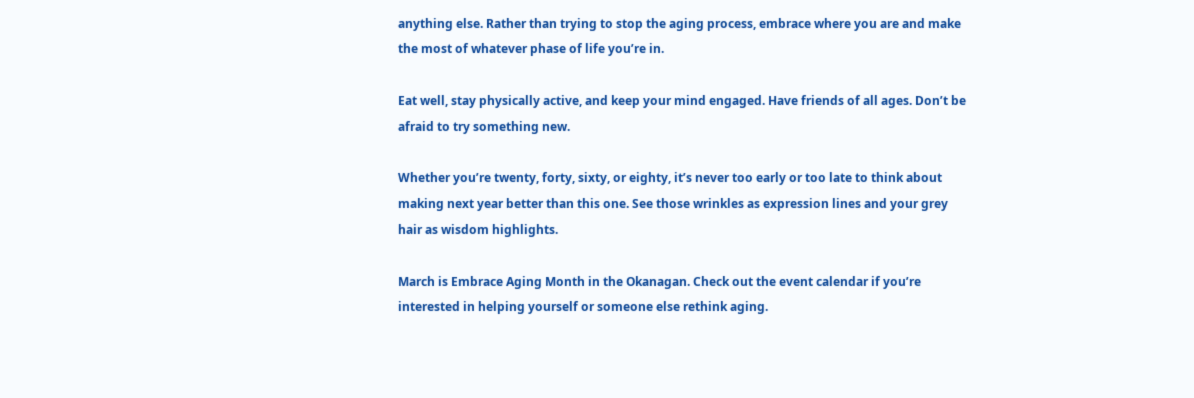anything else. Rather than trying to stop the aging process, embrace where you are and make the most of whatever phase of life you’re in.

Eat well, stay physically active, and keep your mind engaged. Have friends of all ages. Don’t be afraid to try something new.

Whether you’re twenty, forty, sixty, or eighty, it’s never too early or too late to think about making next year better than this one. See those wrinkles as expression lines and your grey hair as wisdom highlights.

March is Embrace Aging Month in the Okanagan. Check out the event calendar if you’re interested in helping yourself or someone else rethink aging.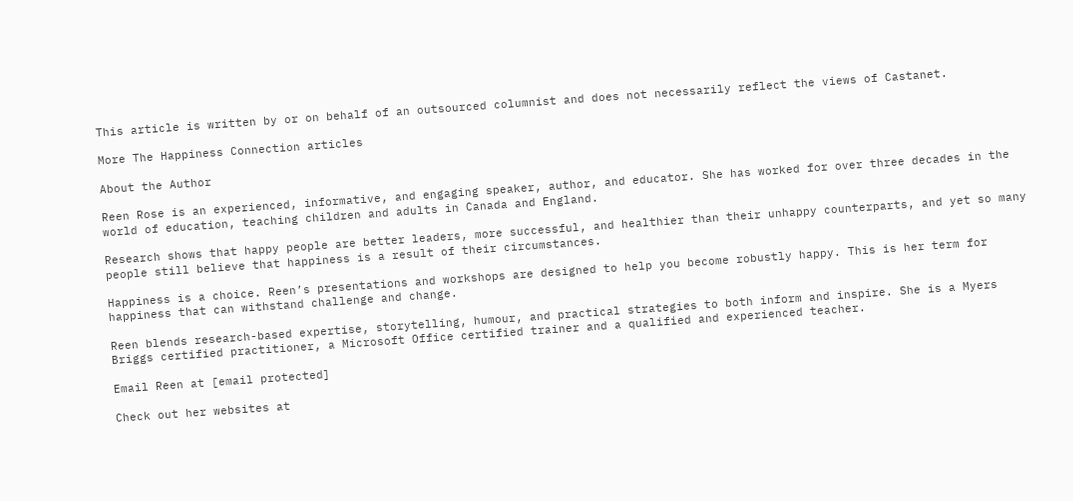This article is written by or on behalf of an outsourced columnist and does not necessarily reflect the views of Castanet.

More The Happiness Connection articles

About the Author

Reen Rose is an experienced, informative, and engaging speaker, author, and educator. She has worked for over three decades in the world of education, teaching children and adults in Canada and England.

Research shows that happy people are better leaders, more successful, and healthier than their unhappy counterparts, and yet so many people still believe that happiness is a result of their circumstances.

Happiness is a choice. Reen’s presentations and workshops are designed to help you become robustly happy. This is her term for happiness that can withstand challenge and change.

Reen blends research-based expertise, storytelling, humour, and practical strategies to both inform and inspire. She is a Myers Briggs certified practitioner, a Microsoft Office certified trainer and a qualified and experienced teacher.

Email Reen at [email protected]

Check out her websites at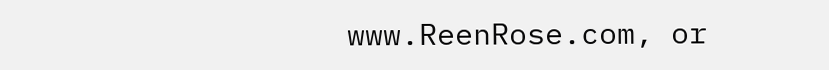www.ReenRose.com, or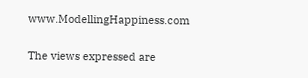www.ModellingHappiness.com

The views expressed are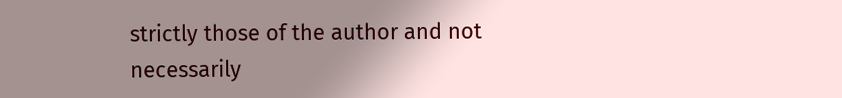strictly those of the author and not necessarily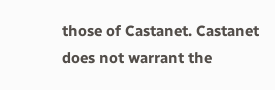those of Castanet. Castanet does not warrant the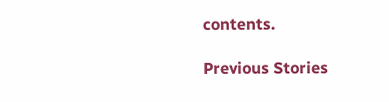contents.

Previous Stories